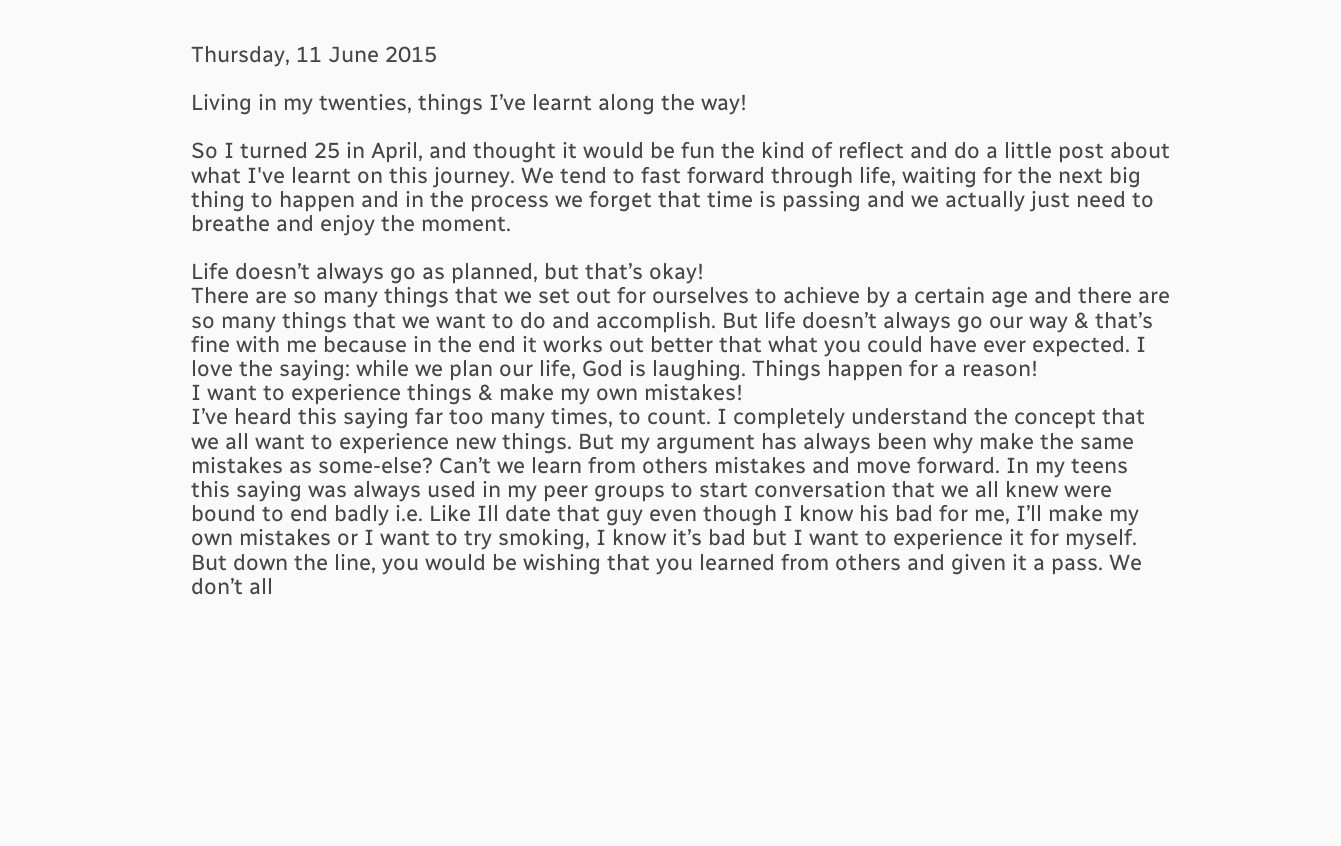Thursday, 11 June 2015

Living in my twenties, things I’ve learnt along the way!

So I turned 25 in April, and thought it would be fun the kind of reflect and do a little post about what I've learnt on this journey. We tend to fast forward through life, waiting for the next big thing to happen and in the process we forget that time is passing and we actually just need to breathe and enjoy the moment.

Life doesn’t always go as planned, but that’s okay!
There are so many things that we set out for ourselves to achieve by a certain age and there are so many things that we want to do and accomplish. But life doesn’t always go our way & that’s fine with me because in the end it works out better that what you could have ever expected. I love the saying: while we plan our life, God is laughing. Things happen for a reason!
I want to experience things & make my own mistakes!
I’ve heard this saying far too many times, to count. I completely understand the concept that we all want to experience new things. But my argument has always been why make the same mistakes as some-else? Can’t we learn from others mistakes and move forward. In my teens this saying was always used in my peer groups to start conversation that we all knew were bound to end badly i.e. Like Ill date that guy even though I know his bad for me, I’ll make my own mistakes or I want to try smoking, I know it’s bad but I want to experience it for myself. But down the line, you would be wishing that you learned from others and given it a pass. We don’t all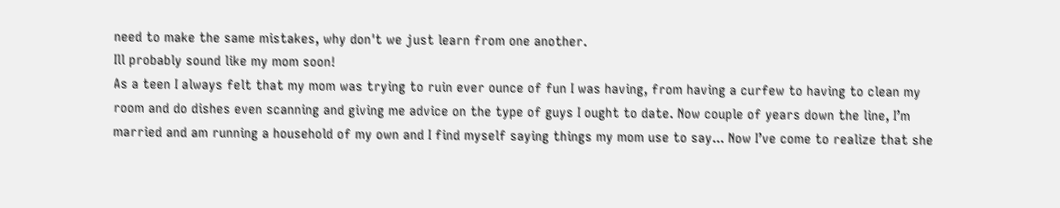need to make the same mistakes, why don't we just learn from one another.
Ill probably sound like my mom soon!
As a teen I always felt that my mom was trying to ruin ever ounce of fun I was having, from having a curfew to having to clean my room and do dishes even scanning and giving me advice on the type of guys I ought to date. Now couple of years down the line, I’m married and am running a household of my own and I find myself saying things my mom use to say... Now I’ve come to realize that she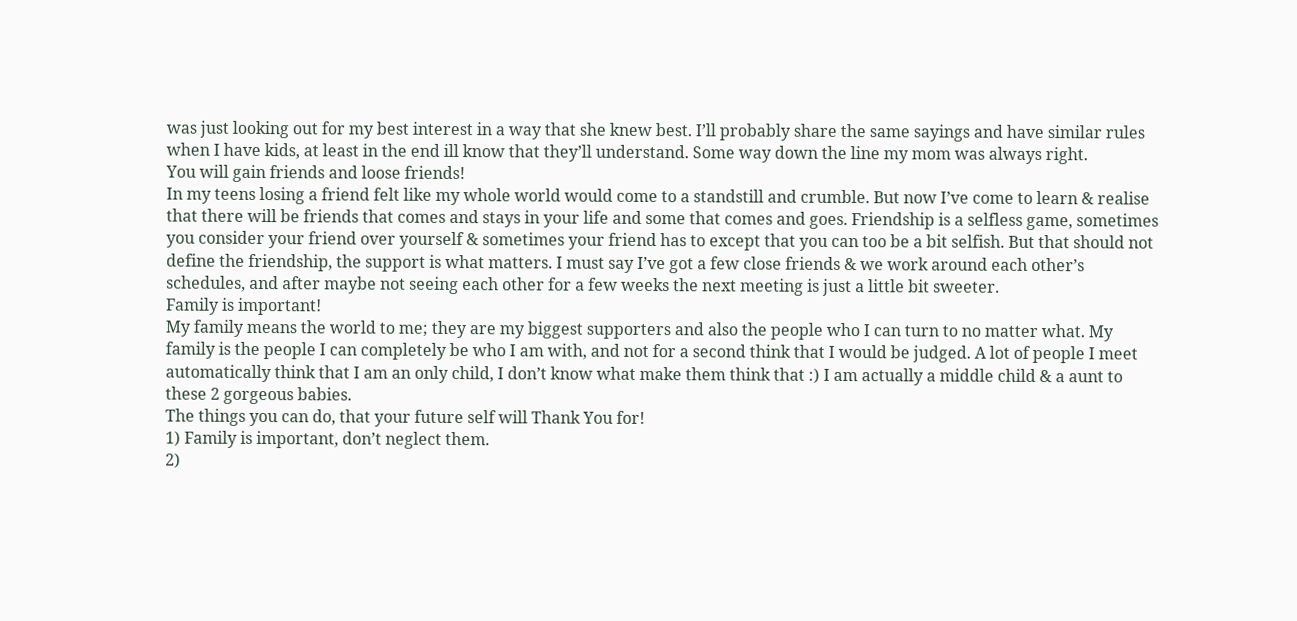was just looking out for my best interest in a way that she knew best. I’ll probably share the same sayings and have similar rules when I have kids, at least in the end ill know that they’ll understand. Some way down the line my mom was always right.
You will gain friends and loose friends!
In my teens losing a friend felt like my whole world would come to a standstill and crumble. But now I’ve come to learn & realise that there will be friends that comes and stays in your life and some that comes and goes. Friendship is a selfless game, sometimes you consider your friend over yourself & sometimes your friend has to except that you can too be a bit selfish. But that should not define the friendship, the support is what matters. I must say I’ve got a few close friends & we work around each other’s schedules, and after maybe not seeing each other for a few weeks the next meeting is just a little bit sweeter.
Family is important!
My family means the world to me; they are my biggest supporters and also the people who I can turn to no matter what. My family is the people I can completely be who I am with, and not for a second think that I would be judged. A lot of people I meet automatically think that I am an only child, I don’t know what make them think that :) I am actually a middle child & a aunt to these 2 gorgeous babies.
The things you can do, that your future self will Thank You for!
1) Family is important, don’t neglect them.
2)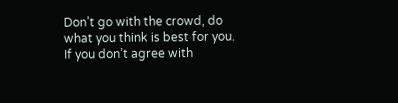Don’t go with the crowd, do what you think is best for you. If you don’t agree with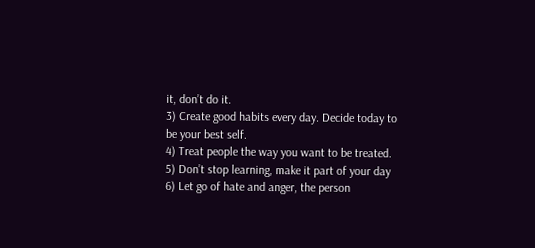it, don’t do it.
3) Create good habits every day. Decide today to be your best self.
4) Treat people the way you want to be treated.
5) Don’t stop learning, make it part of your day
6) Let go of hate and anger, the person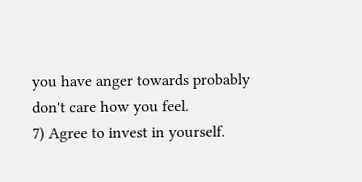you have anger towards probably don't care how you feel.
7) Agree to invest in yourself.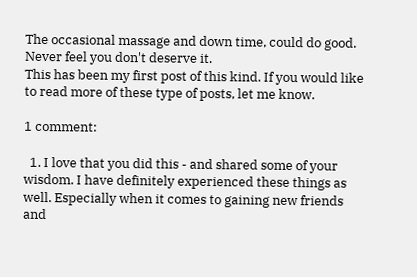The occasional massage and down time, could do good. Never feel you don't deserve it.
This has been my first post of this kind. If you would like to read more of these type of posts, let me know.

1 comment:

  1. I love that you did this - and shared some of your wisdom. I have definitely experienced these things as well. Especially when it comes to gaining new friends and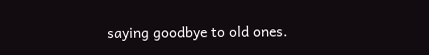saying goodbye to old ones.